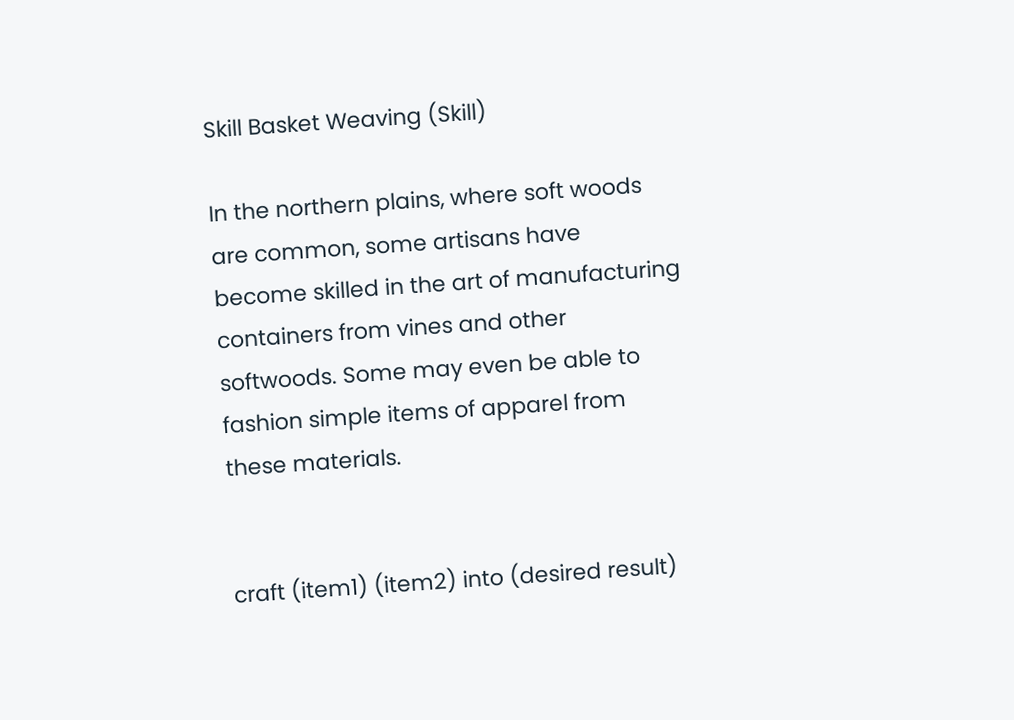Skill Basket Weaving (Skill)

In the northern plains, where soft woods are common, some artisans have become skilled in the art of manufacturing containers from vines and other softwoods. Some may even be able to fashion simple items of apparel from these materials.


craft (item1) (item2) into (desired result)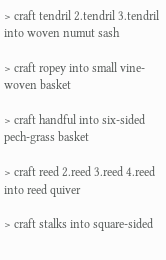> craft tendril 2.tendril 3.tendril into woven numut sash

> craft ropey into small vine-woven basket

> craft handful into six-sided pech-grass basket

> craft reed 2.reed 3.reed 4.reed into reed quiver

> craft stalks into square-sided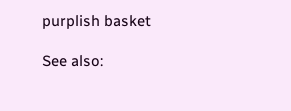purplish basket

See also: